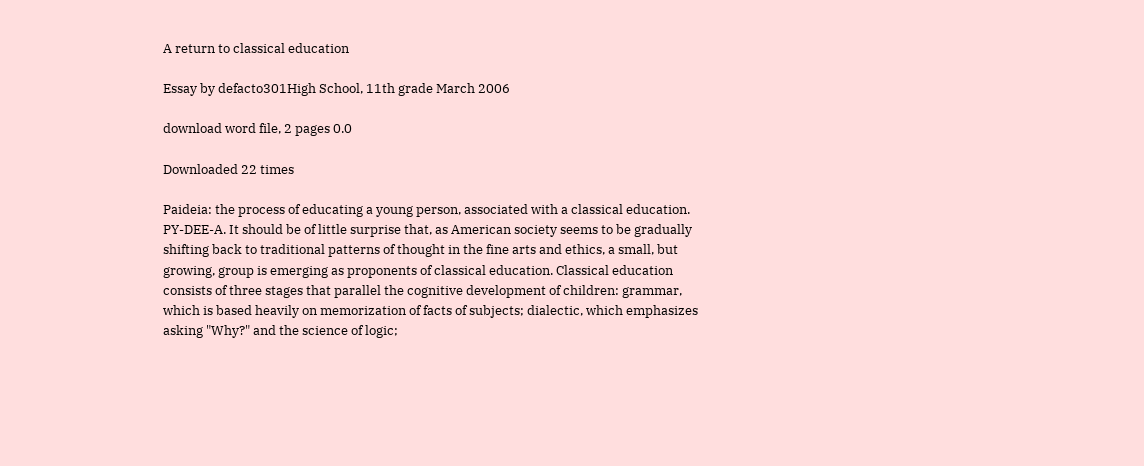A return to classical education

Essay by defacto301High School, 11th grade March 2006

download word file, 2 pages 0.0

Downloaded 22 times

Paideia: the process of educating a young person, associated with a classical education. PY-DEE-A. It should be of little surprise that, as American society seems to be gradually shifting back to traditional patterns of thought in the fine arts and ethics, a small, but growing, group is emerging as proponents of classical education. Classical education consists of three stages that parallel the cognitive development of children: grammar, which is based heavily on memorization of facts of subjects; dialectic, which emphasizes asking "Why?" and the science of logic;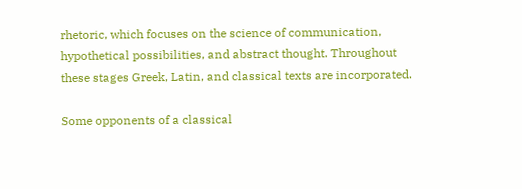rhetoric, which focuses on the science of communication, hypothetical possibilities, and abstract thought. Throughout these stages Greek, Latin, and classical texts are incorporated.

Some opponents of a classical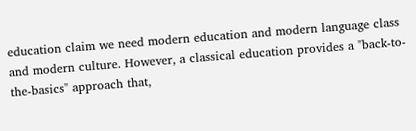education claim we need modern education and modern language class and modern culture. However, a classical education provides a "back-to-the-basics" approach that,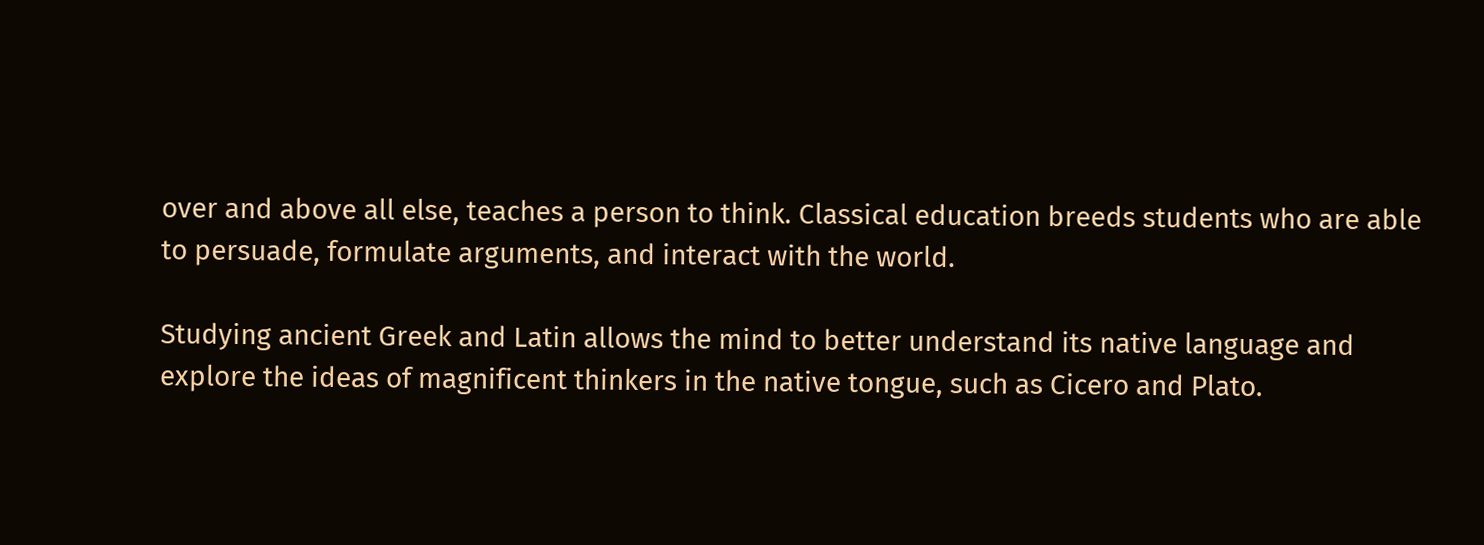over and above all else, teaches a person to think. Classical education breeds students who are able to persuade, formulate arguments, and interact with the world.

Studying ancient Greek and Latin allows the mind to better understand its native language and explore the ideas of magnificent thinkers in the native tongue, such as Cicero and Plato.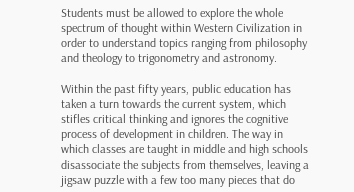Students must be allowed to explore the whole spectrum of thought within Western Civilization in order to understand topics ranging from philosophy and theology to trigonometry and astronomy.

Within the past fifty years, public education has taken a turn towards the current system, which stifles critical thinking and ignores the cognitive process of development in children. The way in which classes are taught in middle and high schools disassociate the subjects from themselves, leaving a jigsaw puzzle with a few too many pieces that do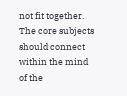not fit together. The core subjects should connect within the mind of the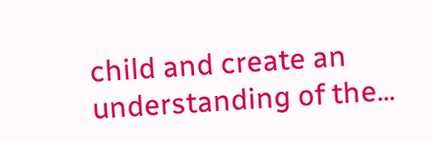child and create an understanding of the...